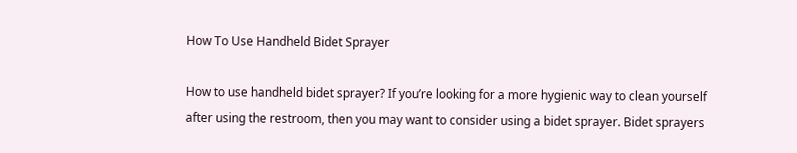How To Use Handheld Bidet Sprayer

How to use handheld bidet sprayer? If you’re looking for a more hygienic way to clean yourself after using the restroom, then you may want to consider using a bidet sprayer. Bidet sprayers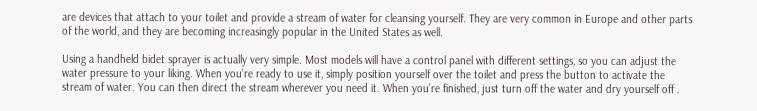are devices that attach to your toilet and provide a stream of water for cleansing yourself. They are very common in Europe and other parts of the world, and they are becoming increasingly popular in the United States as well.

Using a handheld bidet sprayer is actually very simple. Most models will have a control panel with different settings, so you can adjust the water pressure to your liking. When you’re ready to use it, simply position yourself over the toilet and press the button to activate the stream of water. You can then direct the stream wherever you need it. When you’re finished, just turn off the water and dry yourself off .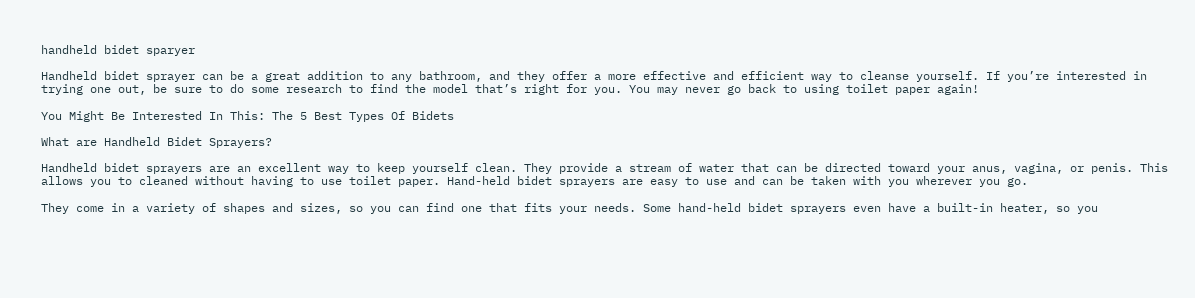handheld bidet sparyer

Handheld bidet sprayer can be a great addition to any bathroom, and they offer a more effective and efficient way to cleanse yourself. If you’re interested in trying one out, be sure to do some research to find the model that’s right for you. You may never go back to using toilet paper again!

You Might Be Interested In This: The 5 Best Types Of Bidets

What are Handheld Bidet Sprayers?

Handheld bidet sprayers are an excellent way to keep yourself clean. They provide a stream of water that can be directed toward your anus, vagina, or penis. This allows you to cleaned without having to use toilet paper. Hand-held bidet sprayers are easy to use and can be taken with you wherever you go.

They come in a variety of shapes and sizes, so you can find one that fits your needs. Some hand-held bidet sprayers even have a built-in heater, so you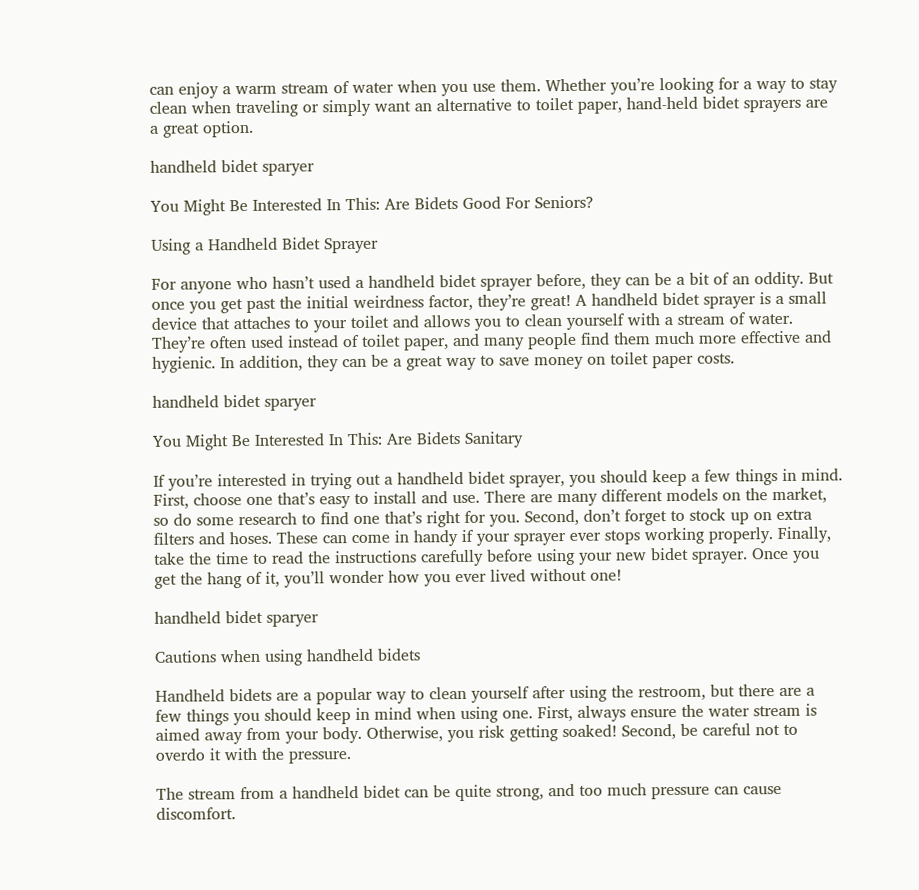can enjoy a warm stream of water when you use them. Whether you’re looking for a way to stay clean when traveling or simply want an alternative to toilet paper, hand-held bidet sprayers are a great option.

handheld bidet sparyer

You Might Be Interested In This: Are Bidets Good For Seniors?

Using a Handheld Bidet Sprayer

For anyone who hasn’t used a handheld bidet sprayer before, they can be a bit of an oddity. But once you get past the initial weirdness factor, they’re great! A handheld bidet sprayer is a small device that attaches to your toilet and allows you to clean yourself with a stream of water. They’re often used instead of toilet paper, and many people find them much more effective and hygienic. In addition, they can be a great way to save money on toilet paper costs.

handheld bidet sparyer

You Might Be Interested In This: Are Bidets Sanitary

If you’re interested in trying out a handheld bidet sprayer, you should keep a few things in mind. First, choose one that’s easy to install and use. There are many different models on the market, so do some research to find one that’s right for you. Second, don’t forget to stock up on extra filters and hoses. These can come in handy if your sprayer ever stops working properly. Finally, take the time to read the instructions carefully before using your new bidet sprayer. Once you get the hang of it, you’ll wonder how you ever lived without one!

handheld bidet sparyer

Cautions when using handheld bidets

Handheld bidets are a popular way to clean yourself after using the restroom, but there are a few things you should keep in mind when using one. First, always ensure the water stream is aimed away from your body. Otherwise, you risk getting soaked! Second, be careful not to overdo it with the pressure.

The stream from a handheld bidet can be quite strong, and too much pressure can cause discomfort.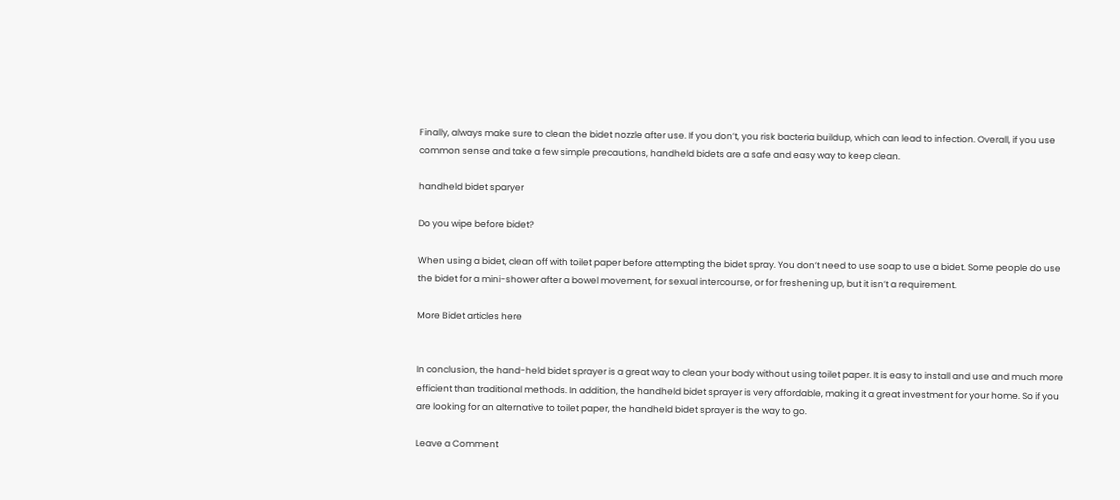Finally, always make sure to clean the bidet nozzle after use. If you don’t, you risk bacteria buildup, which can lead to infection. Overall, if you use common sense and take a few simple precautions, handheld bidets are a safe and easy way to keep clean.

handheld bidet sparyer

Do you wipe before bidet?

When using a bidet, clean off with toilet paper before attempting the bidet spray. You don’t need to use soap to use a bidet. Some people do use the bidet for a mini-shower after a bowel movement, for sexual intercourse, or for freshening up, but it isn’t a requirement.

More Bidet articles here


In conclusion, the hand-held bidet sprayer is a great way to clean your body without using toilet paper. It is easy to install and use and much more efficient than traditional methods. In addition, the handheld bidet sprayer is very affordable, making it a great investment for your home. So if you are looking for an alternative to toilet paper, the handheld bidet sprayer is the way to go.

Leave a Comment